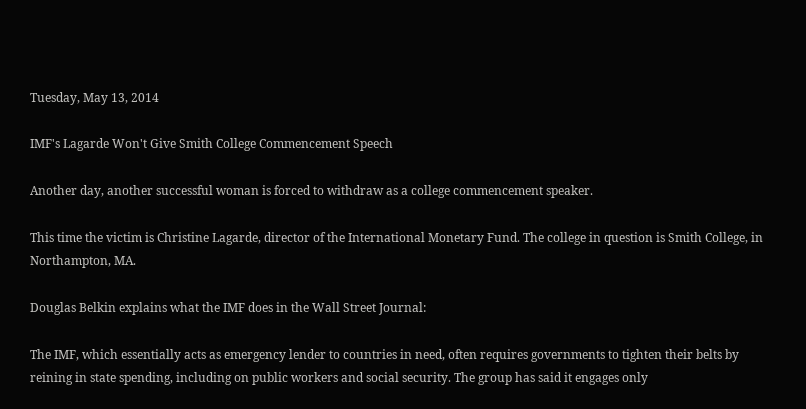Tuesday, May 13, 2014

IMF's Lagarde Won't Give Smith College Commencement Speech

Another day, another successful woman is forced to withdraw as a college commencement speaker.

This time the victim is Christine Lagarde, director of the International Monetary Fund. The college in question is Smith College, in Northampton, MA.

Douglas Belkin explains what the IMF does in the Wall Street Journal:

The IMF, which essentially acts as emergency lender to countries in need, often requires governments to tighten their belts by reining in state spending, including on public workers and social security. The group has said it engages only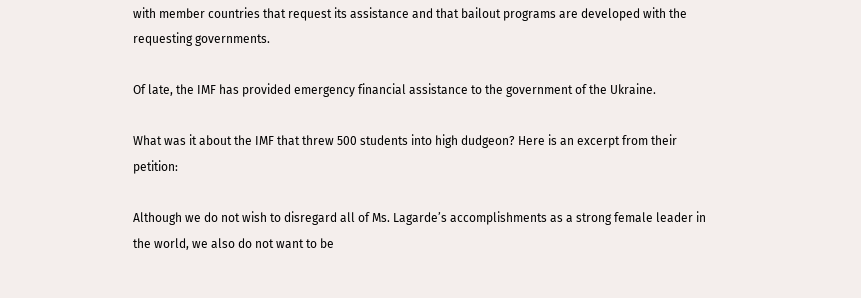with member countries that request its assistance and that bailout programs are developed with the requesting governments.

Of late, the IMF has provided emergency financial assistance to the government of the Ukraine.

What was it about the IMF that threw 500 students into high dudgeon? Here is an excerpt from their petition:

Although we do not wish to disregard all of Ms. Lagarde’s accomplishments as a strong female leader in the world, we also do not want to be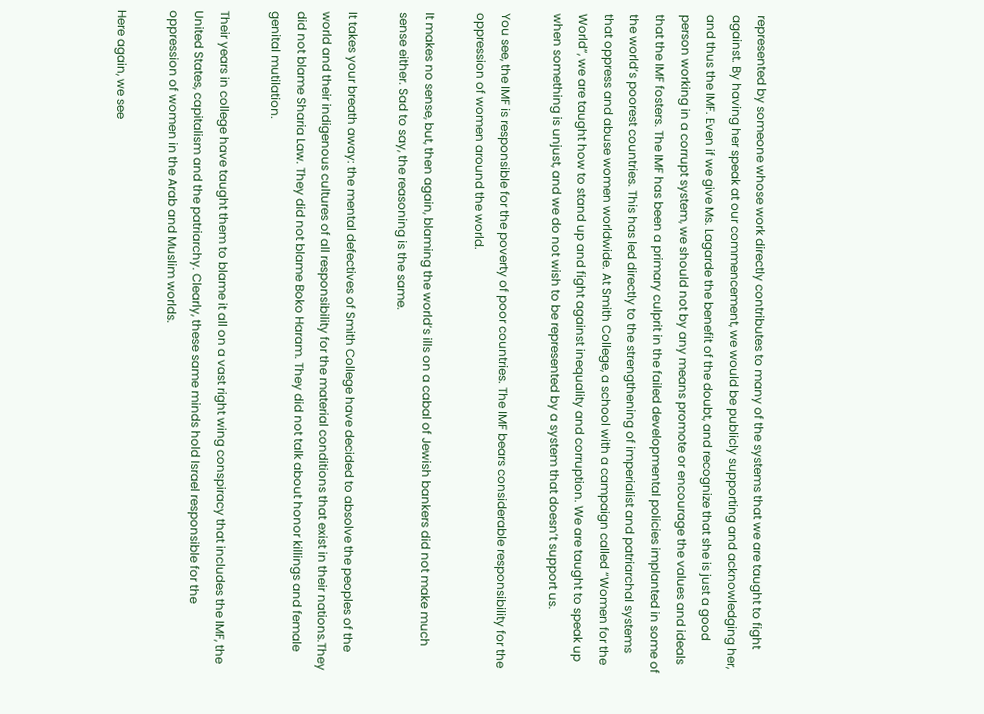represented by someone whose work directly contributes to many of the systems that we are taught to fight against. By having her speak at our commencement, we would be publicly supporting and acknowledging her, and thus the IMF. Even if we give Ms. Lagarde the benefit of the doubt, and recognize that she is just a good person working in a corrupt system, we should not by any means promote or encourage the values and ideals that the IMF fosters. The IMF has been a primary culprit in the failed developmental policies implanted in some of the world’s poorest countries. This has led directly to the strengthening of imperialist and patriarchal systems that oppress and abuse women worldwide. At Smith College, a school with a campaign called “Women for the World”, we are taught how to stand up and fight against inequality and corruption. We are taught to speak up when something is unjust, and we do not wish to be represented by a system that doesn’t support us.

You see, the IMF is responsible for the poverty of poor countries. The IMF bears considerable responsibility for the oppression of women around the world.

It makes no sense, but, then again, blaming the world’s ills on a cabal of Jewish bankers did not make much sense either. Sad to say, the reasoning is the same.

It takes your breath away: the mental defectives of Smith College have decided to absolve the peoples of the world and their indigenous cultures of all responsibility for the material conditions that exist in their nations.They did not blame Sharia Law. They did not blame Boko Haram. They did not talk about honor killings and female genital mutilation.

Their years in college have taught them to blame it all on a vast right wing conspiracy that includes the IMF, the United States, capitalism and the patriarchy. Clearly, these same minds hold Israel responsible for the oppression of women in the Arab and Muslim worlds.

Here again, we see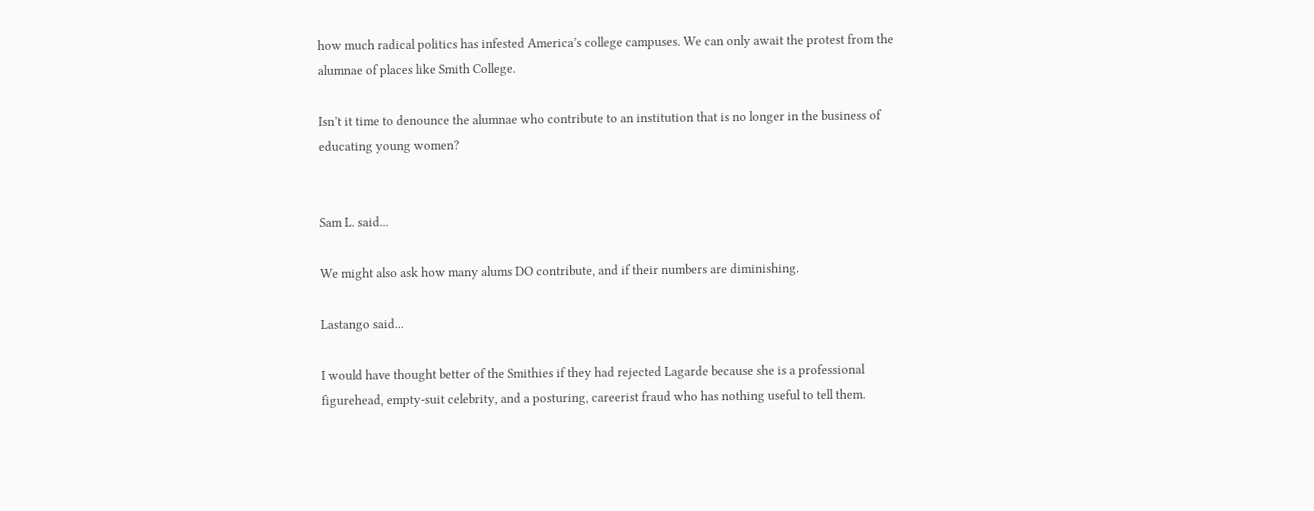how much radical politics has infested America’s college campuses. We can only await the protest from the alumnae of places like Smith College.

Isn’t it time to denounce the alumnae who contribute to an institution that is no longer in the business of educating young women?


Sam L. said...

We might also ask how many alums DO contribute, and if their numbers are diminishing.

Lastango said...

I would have thought better of the Smithies if they had rejected Lagarde because she is a professional figurehead, empty-suit celebrity, and a posturing, careerist fraud who has nothing useful to tell them.